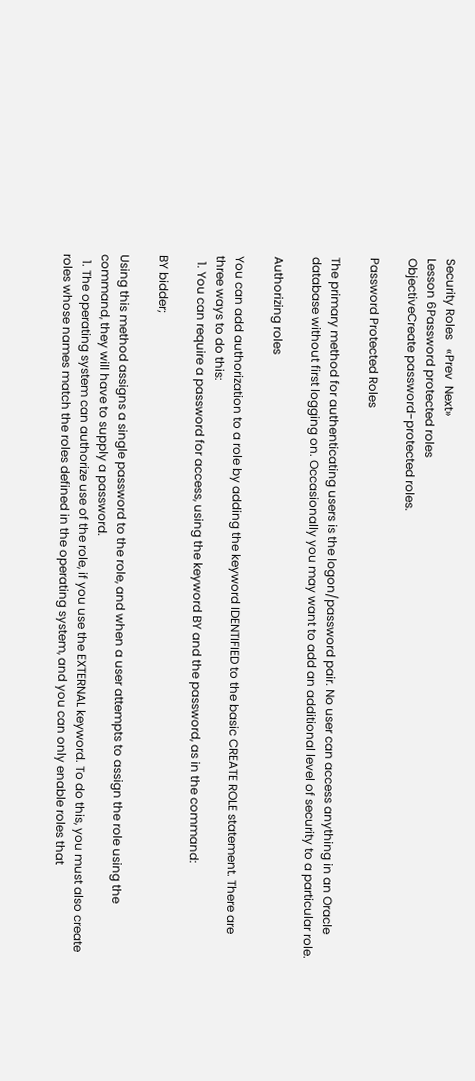Security Roles   «Prev  Next»
Lesson 6Password protected roles
ObjectiveCreate password-protected roles.

Password Protected Roles

The primary method for authenticating users is the logon/password pair. No user can access anything in an Oracle database without first logging on. Occasionally you may want to add an additional level of security to a particular role.

Authorizing roles

You can add authorization to a role by adding the keyword IDENTIFIED to the basic CREATE ROLE statement. There are three ways to do this:
  1. You can require a password for access, using the keyword BY and the password, as in the command:

BY bidder;

Using this method assigns a single password to the role, and when a user attempts to assign the role using the
command, they will have to supply a password.
  1. The operating system can authorize use of the role, if you use the EXTERNAL keyword. To do this, you must also create roles whose names match the roles defined in the operating system, and you can only enable roles that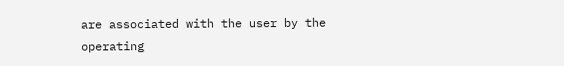are associated with the user by the operating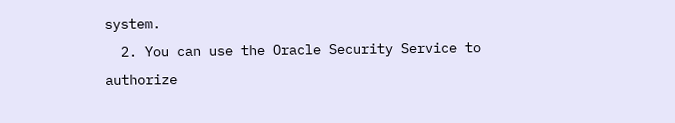system.
  2. You can use the Oracle Security Service to authorize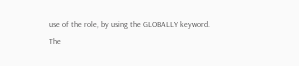use of the role, by using the GLOBALLY keyword.
The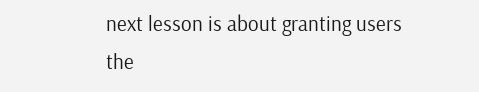next lesson is about granting users the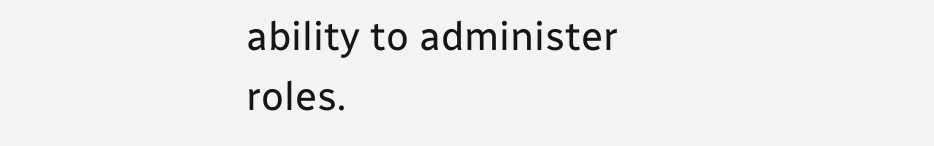ability to administer roles.